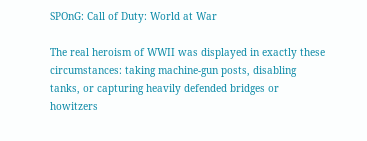SPOnG: Call of Duty: World at War

The real heroism of WWII was displayed in exactly these circumstances: taking machine-gun posts, disabling tanks, or capturing heavily defended bridges or howitzers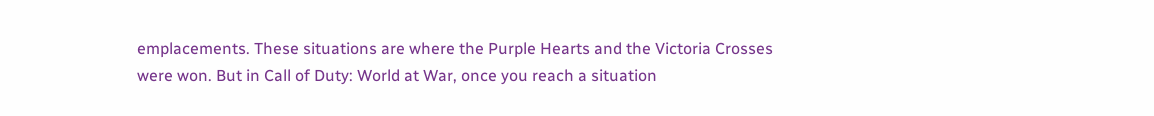emplacements. These situations are where the Purple Hearts and the Victoria Crosses were won. But in Call of Duty: World at War, once you reach a situation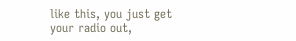like this, you just get your radio out,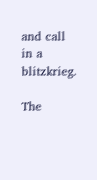and call in a blitzkrieg.

The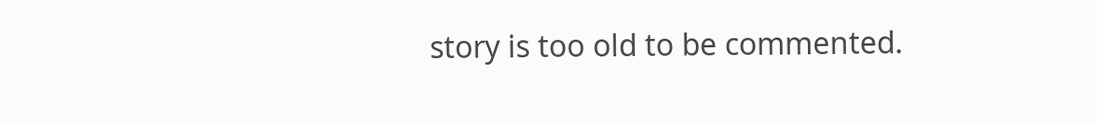story is too old to be commented.